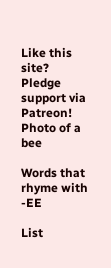Like this site? Pledge support via Patreon!
Photo of a bee

Words that rhyme with -EE

List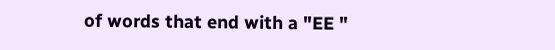of words that end with a "EE "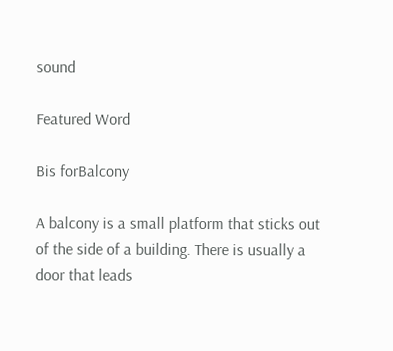sound

Featured Word

Bis forBalcony

A balcony is a small platform that sticks out of the side of a building. There is usually a door that leads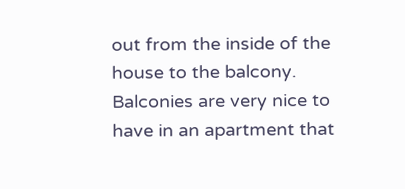out from the inside of the house to the balcony. Balconies are very nice to have in an apartment that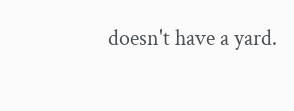doesn't have a yard.